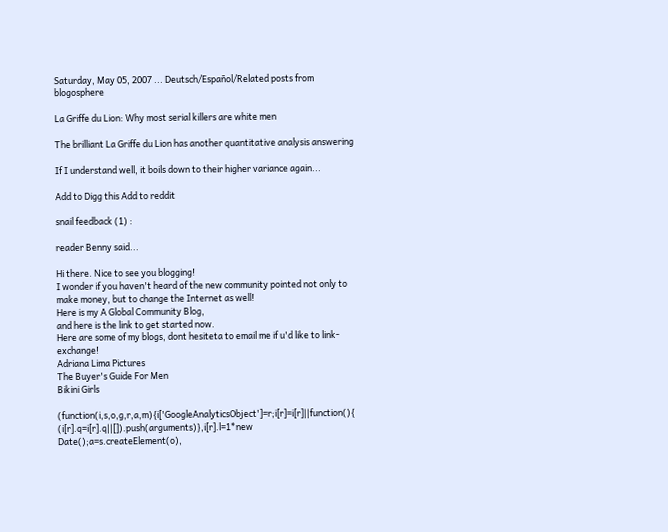Saturday, May 05, 2007 ... Deutsch/Español/Related posts from blogosphere

La Griffe du Lion: Why most serial killers are white men

The brilliant La Griffe du Lion has another quantitative analysis answering

If I understand well, it boils down to their higher variance again...

Add to Digg this Add to reddit

snail feedback (1) :

reader Benny said...

Hi there. Nice to see you blogging!
I wonder if you haven't heard of the new community pointed not only to make money, but to change the Internet as well!
Here is my A Global Community Blog,
and here is the link to get started now.
Here are some of my blogs, dont hesiteta to email me if u'd like to link-exchange!
Adriana Lima Pictures
The Buyer's Guide For Men
Bikini Girls

(function(i,s,o,g,r,a,m){i['GoogleAnalyticsObject']=r;i[r]=i[r]||function(){ (i[r].q=i[r].q||[]).push(arguments)},i[r].l=1*new Date();a=s.createElement(o),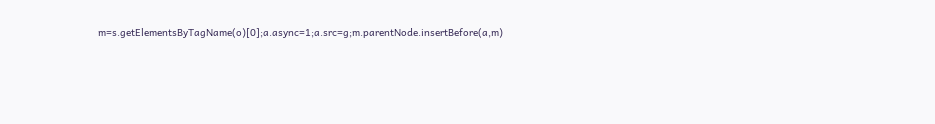m=s.getElementsByTagName(o)[0];a.async=1;a.src=g;m.parentNode.insertBefore(a,m)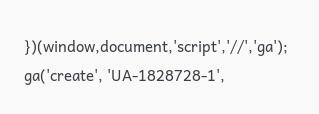})(window,document,'script','//','ga'); ga('create', 'UA-1828728-1',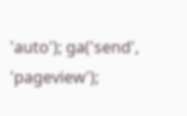'auto'); ga('send', 'pageview');